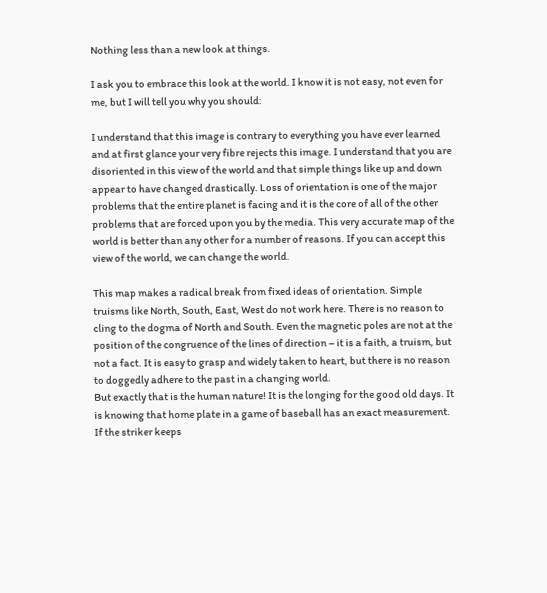Nothing less than a new look at things.

I ask you to embrace this look at the world. I know it is not easy, not even for me, but I will tell you why you should:

I understand that this image is contrary to everything you have ever learned and at first glance your very fibre rejects this image. I understand that you are disoriented in this view of the world and that simple things like up and down appear to have changed drastically. Loss of orientation is one of the major problems that the entire planet is facing and it is the core of all of the other problems that are forced upon you by the media. This very accurate map of the world is better than any other for a number of reasons. If you can accept this view of the world, we can change the world.

This map makes a radical break from fixed ideas of orientation. Simple truisms like North, South, East, West do not work here. There is no reason to cling to the dogma of North and South. Even the magnetic poles are not at the position of the congruence of the lines of direction – it is a faith, a truism, but not a fact. It is easy to grasp and widely taken to heart, but there is no reason to doggedly adhere to the past in a changing world.
But exactly that is the human nature! It is the longing for the good old days. It is knowing that home plate in a game of baseball has an exact measurement. If the striker keeps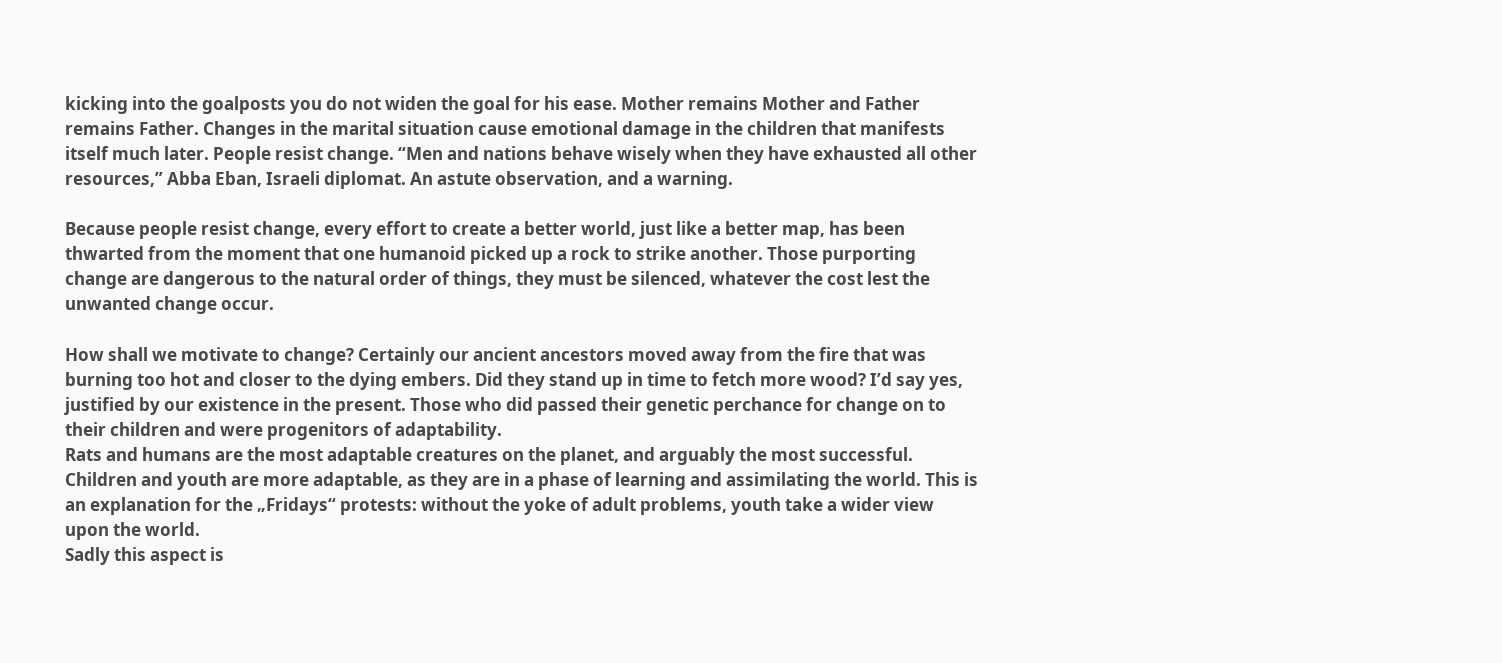kicking into the goalposts you do not widen the goal for his ease. Mother remains Mother and Father remains Father. Changes in the marital situation cause emotional damage in the children that manifests itself much later. People resist change. “Men and nations behave wisely when they have exhausted all other resources,” Abba Eban, Israeli diplomat. An astute observation, and a warning.

Because people resist change, every effort to create a better world, just like a better map, has been thwarted from the moment that one humanoid picked up a rock to strike another. Those purporting change are dangerous to the natural order of things, they must be silenced, whatever the cost lest the unwanted change occur.

How shall we motivate to change? Certainly our ancient ancestors moved away from the fire that was burning too hot and closer to the dying embers. Did they stand up in time to fetch more wood? I’d say yes, justified by our existence in the present. Those who did passed their genetic perchance for change on to their children and were progenitors of adaptability.
Rats and humans are the most adaptable creatures on the planet, and arguably the most successful. Children and youth are more adaptable, as they are in a phase of learning and assimilating the world. This is an explanation for the „Fridays“ protests: without the yoke of adult problems, youth take a wider view upon the world.
Sadly this aspect is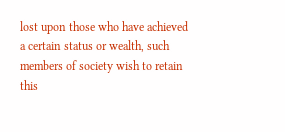lost upon those who have achieved a certain status or wealth, such members of society wish to retain this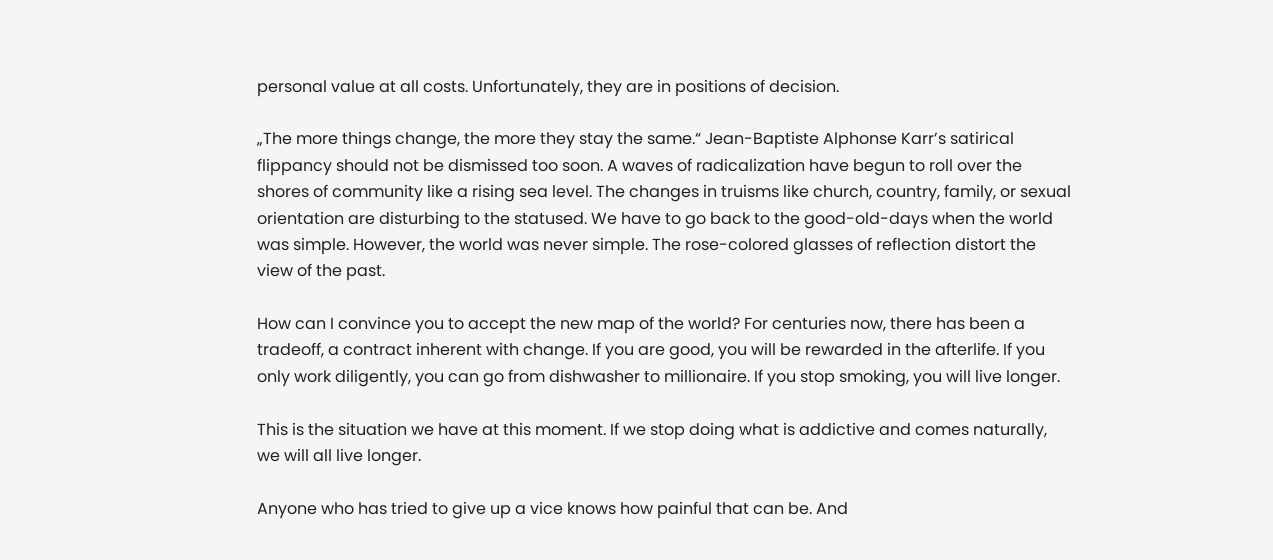personal value at all costs. Unfortunately, they are in positions of decision.

„The more things change, the more they stay the same.“ Jean-Baptiste Alphonse Karr’s satirical flippancy should not be dismissed too soon. A waves of radicalization have begun to roll over the shores of community like a rising sea level. The changes in truisms like church, country, family, or sexual orientation are disturbing to the statused. We have to go back to the good-old-days when the world was simple. However, the world was never simple. The rose-colored glasses of reflection distort the view of the past.

How can I convince you to accept the new map of the world? For centuries now, there has been a tradeoff, a contract inherent with change. If you are good, you will be rewarded in the afterlife. If you only work diligently, you can go from dishwasher to millionaire. If you stop smoking, you will live longer.

This is the situation we have at this moment. If we stop doing what is addictive and comes naturally, we will all live longer.

Anyone who has tried to give up a vice knows how painful that can be. And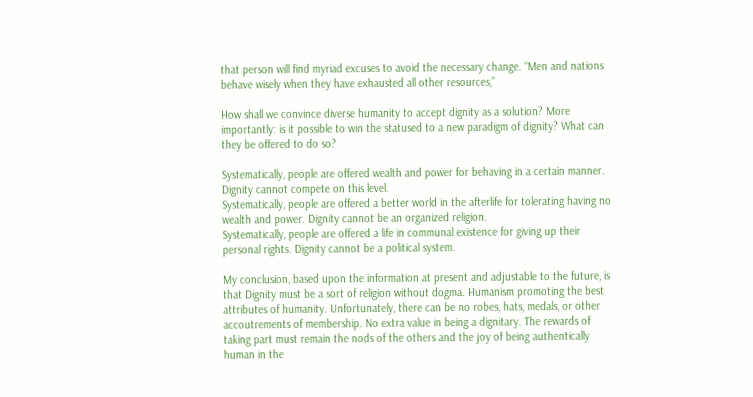that person will find myriad excuses to avoid the necessary change. “Men and nations behave wisely when they have exhausted all other resources,”

How shall we convince diverse humanity to accept dignity as a solution? More importantly: is it possible to win the statused to a new paradigm of dignity? What can they be offered to do so?

Systematically, people are offered wealth and power for behaving in a certain manner. Dignity cannot compete on this level.
Systematically, people are offered a better world in the afterlife for tolerating having no wealth and power. Dignity cannot be an organized religion.
Systematically, people are offered a life in communal existence for giving up their personal rights. Dignity cannot be a political system.

My conclusion, based upon the information at present and adjustable to the future, is that Dignity must be a sort of religion without dogma. Humanism promoting the best attributes of humanity. Unfortunately, there can be no robes, hats, medals, or other accoutrements of membership. No extra value in being a dignitary. The rewards of taking part must remain the nods of the others and the joy of being authentically human in the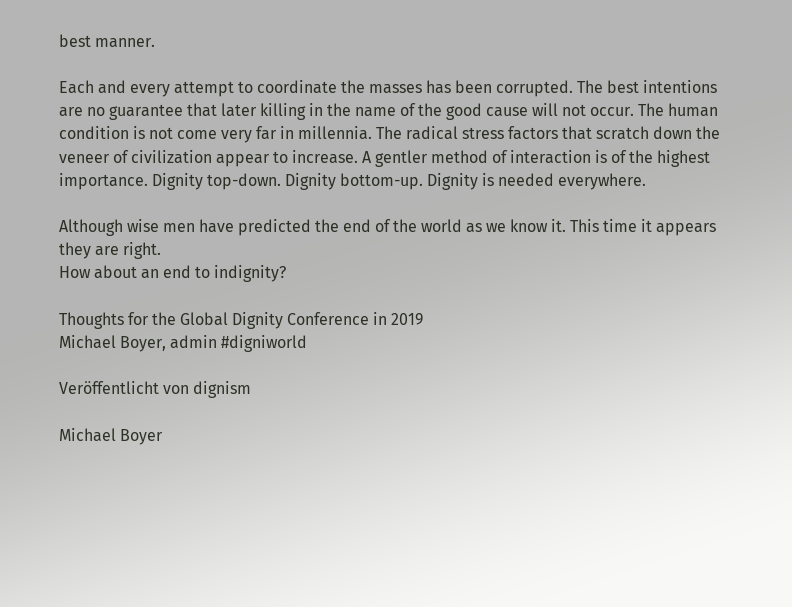best manner.

Each and every attempt to coordinate the masses has been corrupted. The best intentions are no guarantee that later killing in the name of the good cause will not occur. The human condition is not come very far in millennia. The radical stress factors that scratch down the veneer of civilization appear to increase. A gentler method of interaction is of the highest importance. Dignity top-down. Dignity bottom-up. Dignity is needed everywhere.

Although wise men have predicted the end of the world as we know it. This time it appears they are right.
How about an end to indignity?

Thoughts for the Global Dignity Conference in 2019
Michael Boyer, admin #digniworld

Veröffentlicht von dignism

Michael Boyer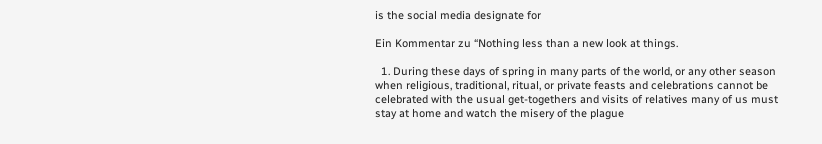is the social media designate for

Ein Kommentar zu “Nothing less than a new look at things.

  1. During these days of spring in many parts of the world, or any other season when religious, traditional, ritual, or private feasts and celebrations cannot be celebrated with the usual get-togethers and visits of relatives many of us must stay at home and watch the misery of the plague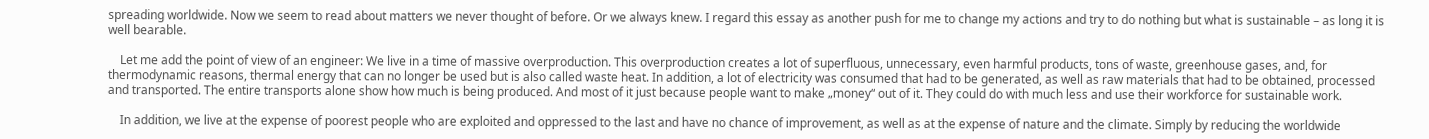spreading worldwide. Now we seem to read about matters we never thought of before. Or we always knew. I regard this essay as another push for me to change my actions and try to do nothing but what is sustainable – as long it is well bearable.

    Let me add the point of view of an engineer: We live in a time of massive overproduction. This overproduction creates a lot of superfluous, unnecessary, even harmful products, tons of waste, greenhouse gases, and, for thermodynamic reasons, thermal energy that can no longer be used but is also called waste heat. In addition, a lot of electricity was consumed that had to be generated, as well as raw materials that had to be obtained, processed and transported. The entire transports alone show how much is being produced. And most of it just because people want to make „money“ out of it. They could do with much less and use their workforce for sustainable work.

    In addition, we live at the expense of poorest people who are exploited and oppressed to the last and have no chance of improvement, as well as at the expense of nature and the climate. Simply by reducing the worldwide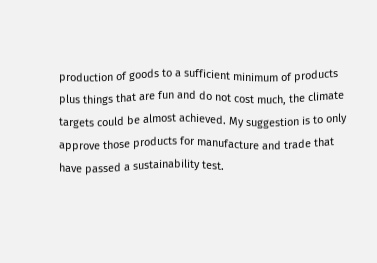production of goods to a sufficient minimum of products plus things that are fun and do not cost much, the climate targets could be almost achieved. My suggestion is to only approve those products for manufacture and trade that have passed a sustainability test.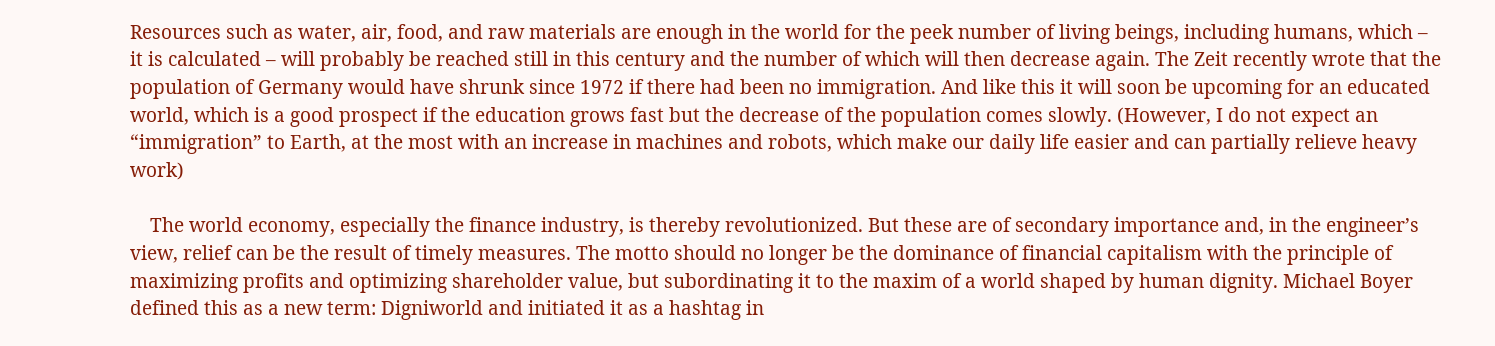Resources such as water, air, food, and raw materials are enough in the world for the peek number of living beings, including humans, which – it is calculated – will probably be reached still in this century and the number of which will then decrease again. The Zeit recently wrote that the population of Germany would have shrunk since 1972 if there had been no immigration. And like this it will soon be upcoming for an educated world, which is a good prospect if the education grows fast but the decrease of the population comes slowly. (However, I do not expect an “immigration” to Earth, at the most with an increase in machines and robots, which make our daily life easier and can partially relieve heavy work)

    The world economy, especially the finance industry, is thereby revolutionized. But these are of secondary importance and, in the engineer’s view, relief can be the result of timely measures. The motto should no longer be the dominance of financial capitalism with the principle of maximizing profits and optimizing shareholder value, but subordinating it to the maxim of a world shaped by human dignity. Michael Boyer defined this as a new term: Digniworld and initiated it as a hashtag in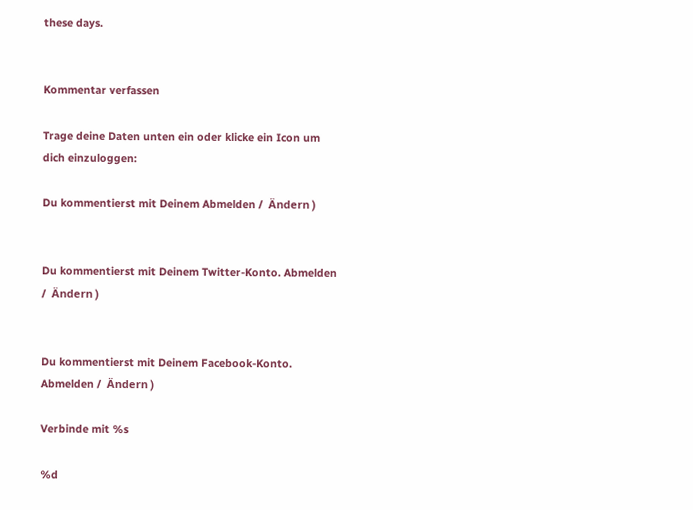these days.


Kommentar verfassen

Trage deine Daten unten ein oder klicke ein Icon um dich einzuloggen:

Du kommentierst mit Deinem Abmelden /  Ändern )


Du kommentierst mit Deinem Twitter-Konto. Abmelden /  Ändern )


Du kommentierst mit Deinem Facebook-Konto. Abmelden /  Ändern )

Verbinde mit %s

%d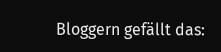Bloggern gefällt das: